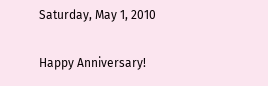Saturday, May 1, 2010

Happy Anniversary!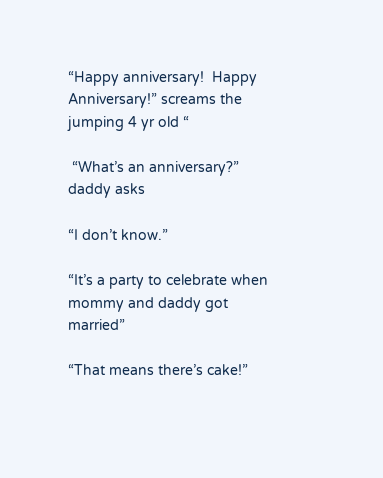“Happy anniversary!  Happy Anniversary!” screams the jumping 4 yr old “

 “What’s an anniversary?” daddy asks

“I don’t know.”

“It’s a party to celebrate when mommy and daddy got married”

“That means there’s cake!”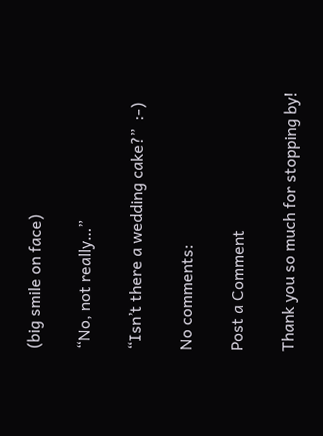(big smile on face)

“No, not really…”

“Isn’t there a wedding cake?”  :-)

No comments:

Post a Comment

Thank you so much for stopping by!